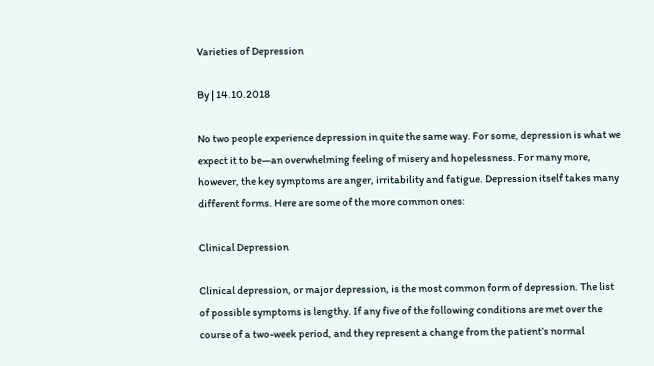Varieties of Depression

By | 14.10.2018

No two people experience depression in quite the same way. For some, depression is what we expect it to be—an overwhelming feeling of misery and hopelessness. For many more, however, the key symptoms are anger, irritability and fatigue. Depression itself takes many different forms. Here are some of the more common ones:

Clinical Depression

Clinical depression, or major depression, is the most common form of depression. The list of possible symptoms is lengthy. If any five of the following conditions are met over the course of a two-week period, and they represent a change from the patient’s normal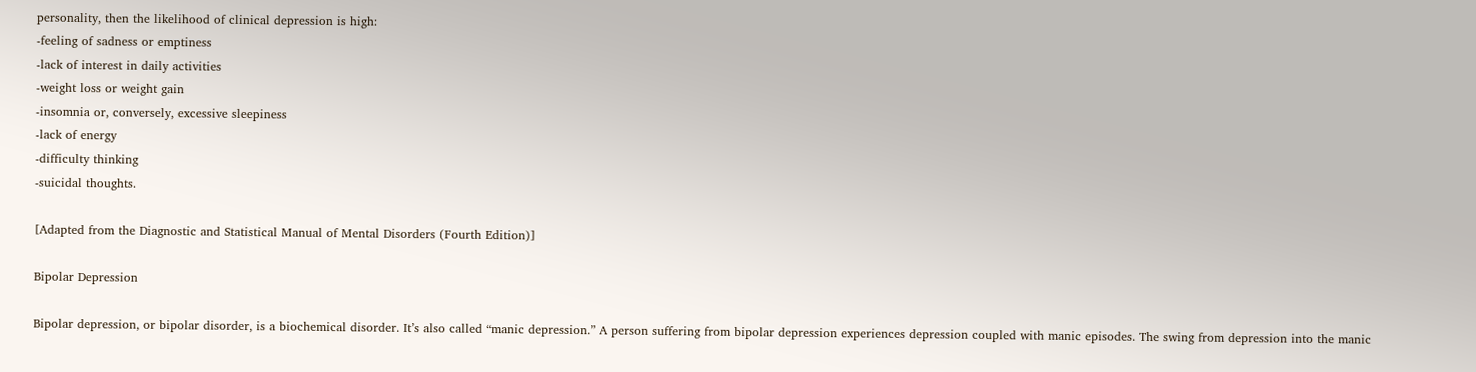personality, then the likelihood of clinical depression is high:
-feeling of sadness or emptiness
-lack of interest in daily activities
-weight loss or weight gain
-insomnia or, conversely, excessive sleepiness
-lack of energy
-difficulty thinking
-suicidal thoughts.

[Adapted from the Diagnostic and Statistical Manual of Mental Disorders (Fourth Edition)]

Bipolar Depression

Bipolar depression, or bipolar disorder, is a biochemical disorder. It’s also called “manic depression.” A person suffering from bipolar depression experiences depression coupled with manic episodes. The swing from depression into the manic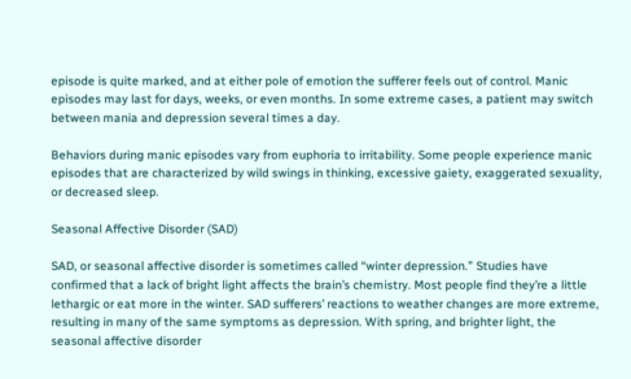episode is quite marked, and at either pole of emotion the sufferer feels out of control. Manic episodes may last for days, weeks, or even months. In some extreme cases, a patient may switch between mania and depression several times a day.

Behaviors during manic episodes vary from euphoria to irritability. Some people experience manic episodes that are characterized by wild swings in thinking, excessive gaiety, exaggerated sexuality, or decreased sleep.

Seasonal Affective Disorder (SAD)

SAD, or seasonal affective disorder is sometimes called “winter depression.” Studies have confirmed that a lack of bright light affects the brain’s chemistry. Most people find they’re a little lethargic or eat more in the winter. SAD sufferers’ reactions to weather changes are more extreme, resulting in many of the same symptoms as depression. With spring, and brighter light, the seasonal affective disorder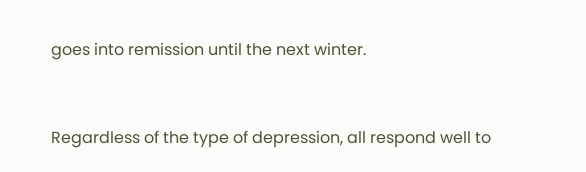goes into remission until the next winter.


Regardless of the type of depression, all respond well to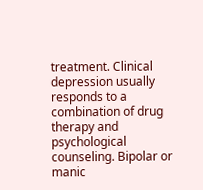treatment. Clinical depression usually responds to a combination of drug therapy and psychological counseling. Bipolar or manic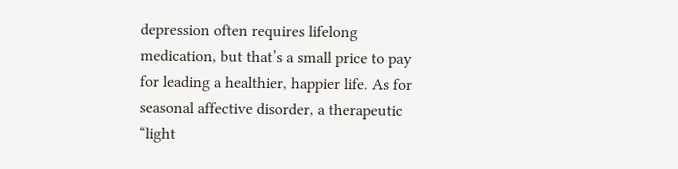depression often requires lifelong medication, but that’s a small price to pay for leading a healthier, happier life. As for seasonal affective disorder, a therapeutic “light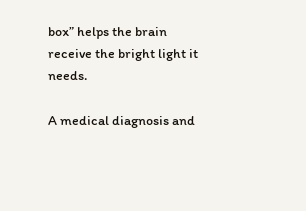box” helps the brain receive the bright light it needs.

A medical diagnosis and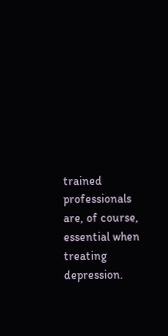trained professionals are, of course, essential when treating depression.